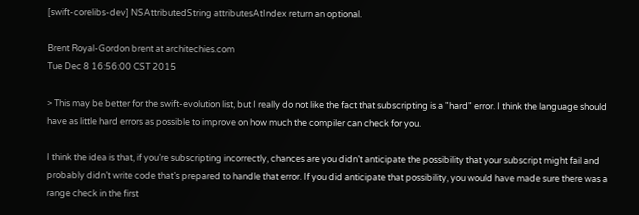[swift-corelibs-dev] NSAttributedString attributesAtIndex return an optional.

Brent Royal-Gordon brent at architechies.com
Tue Dec 8 16:56:00 CST 2015

> This may be better for the swift-evolution list, but I really do not like the fact that subscripting is a "hard" error. I think the language should have as little hard errors as possible to improve on how much the compiler can check for you.

I think the idea is that, if you’re subscripting incorrectly, chances are you didn’t anticipate the possibility that your subscript might fail and probably didn’t write code that’s prepared to handle that error. If you did anticipate that possibility, you would have made sure there was a range check in the first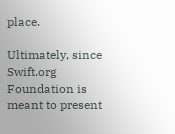place.

Ultimately, since Swift.org Foundation is meant to present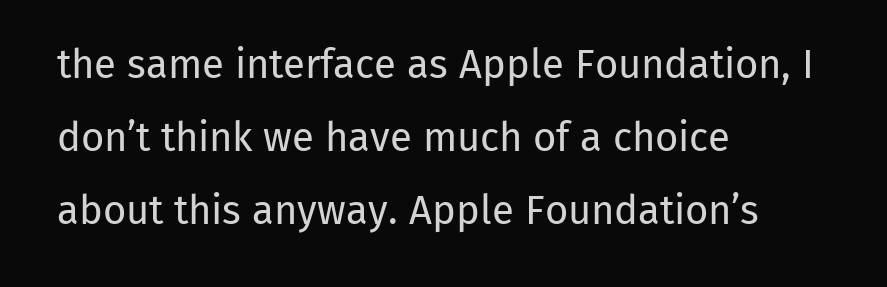the same interface as Apple Foundation, I don’t think we have much of a choice about this anyway. Apple Foundation’s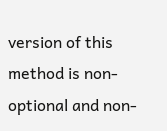version of this method is non-optional and non-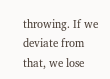throwing. If we deviate from that, we lose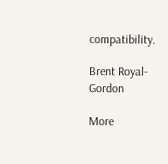compatibility.

Brent Royal-Gordon

More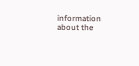information about the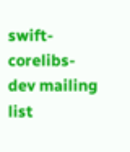swift-corelibs-dev mailing list